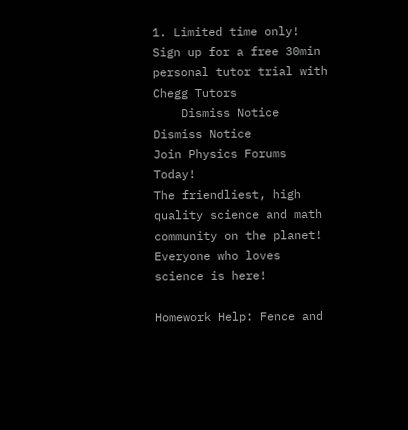1. Limited time only! Sign up for a free 30min personal tutor trial with Chegg Tutors
    Dismiss Notice
Dismiss Notice
Join Physics Forums Today!
The friendliest, high quality science and math community on the planet! Everyone who loves science is here!

Homework Help: Fence and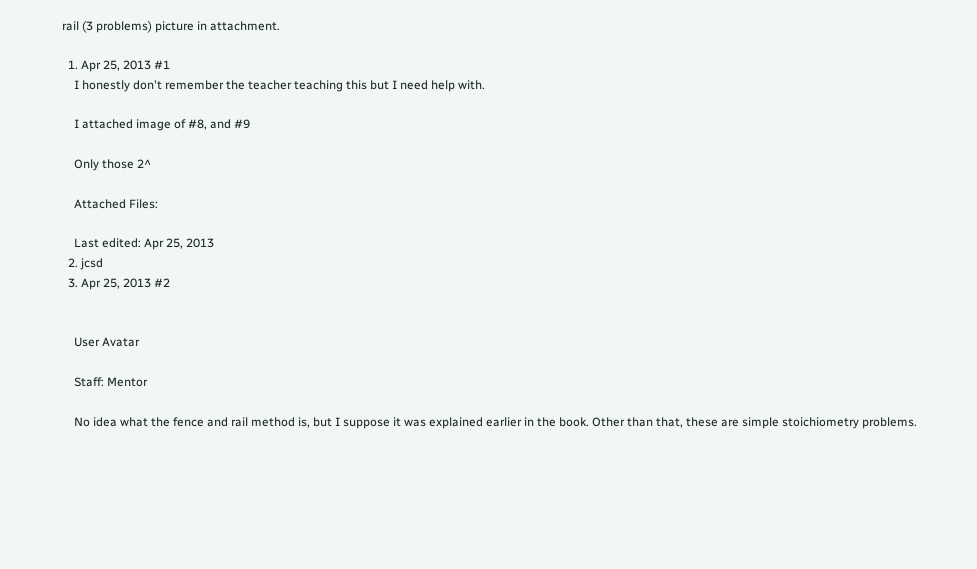rail (3 problems) picture in attachment.

  1. Apr 25, 2013 #1
    I honestly don't remember the teacher teaching this but I need help with.

    I attached image of #8, and #9

    Only those 2^

    Attached Files:

    Last edited: Apr 25, 2013
  2. jcsd
  3. Apr 25, 2013 #2


    User Avatar

    Staff: Mentor

    No idea what the fence and rail method is, but I suppose it was explained earlier in the book. Other than that, these are simple stoichiometry problems.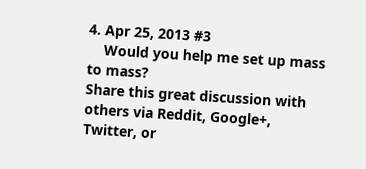4. Apr 25, 2013 #3
    Would you help me set up mass to mass?
Share this great discussion with others via Reddit, Google+, Twitter, or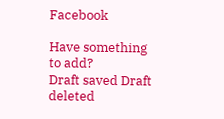Facebook

Have something to add?
Draft saved Draft deleted